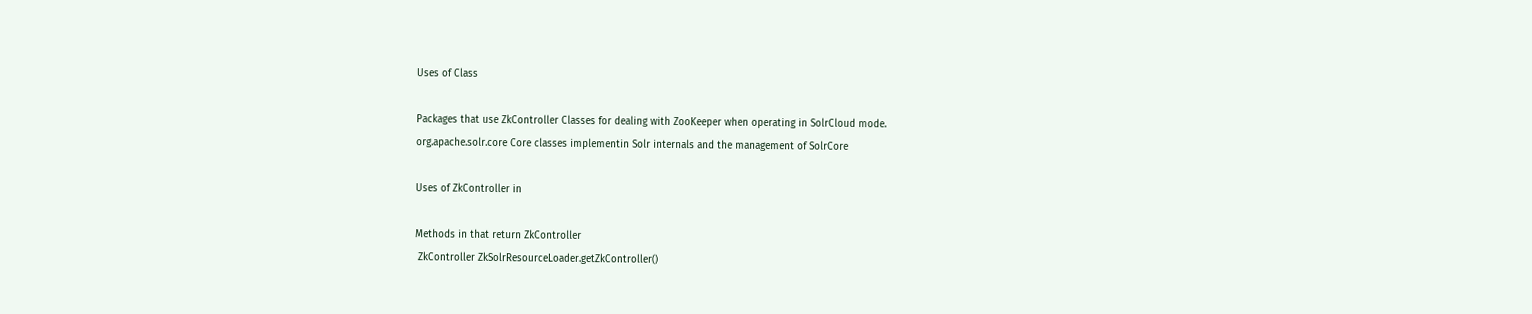Uses of Class

Packages that use ZkController Classes for dealing with ZooKeeper when operating in SolrCloud mode.
org.apache.solr.core Core classes implementin Solr internals and the management of SolrCore

Uses of ZkController in

Methods in that return ZkController
 ZkController ZkSolrResourceLoader.getZkController()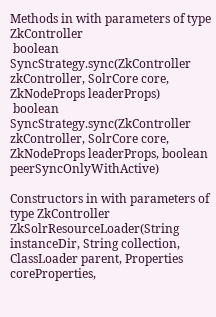Methods in with parameters of type ZkController
 boolean SyncStrategy.sync(ZkController zkController, SolrCore core, ZkNodeProps leaderProps)
 boolean SyncStrategy.sync(ZkController zkController, SolrCore core, ZkNodeProps leaderProps, boolean peerSyncOnlyWithActive)

Constructors in with parameters of type ZkController
ZkSolrResourceLoader(String instanceDir, String collection, ClassLoader parent, Properties coreProperties,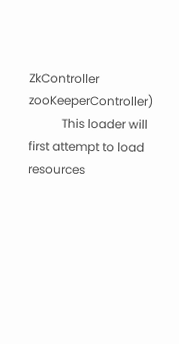ZkController zooKeeperController)
           This loader will first attempt to load resources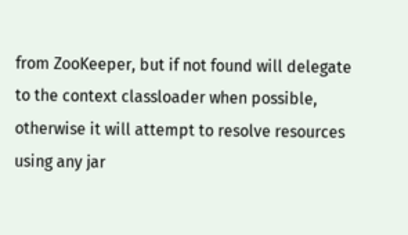from ZooKeeper, but if not found will delegate to the context classloader when possible, otherwise it will attempt to resolve resources using any jar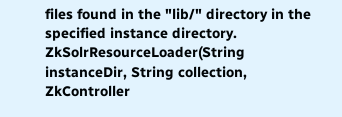files found in the "lib/" directory in the specified instance directory.
ZkSolrResourceLoader(String instanceDir, String collection, ZkController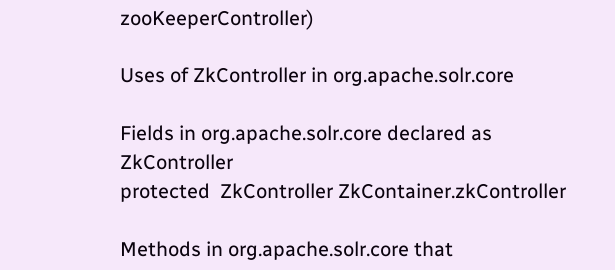zooKeeperController)

Uses of ZkController in org.apache.solr.core

Fields in org.apache.solr.core declared as ZkController
protected  ZkController ZkContainer.zkController

Methods in org.apache.solr.core that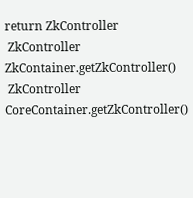return ZkController
 ZkController ZkContainer.getZkController()
 ZkController CoreContainer.getZkController()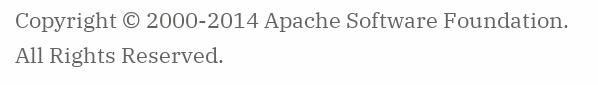Copyright © 2000-2014 Apache Software Foundation. All Rights Reserved.